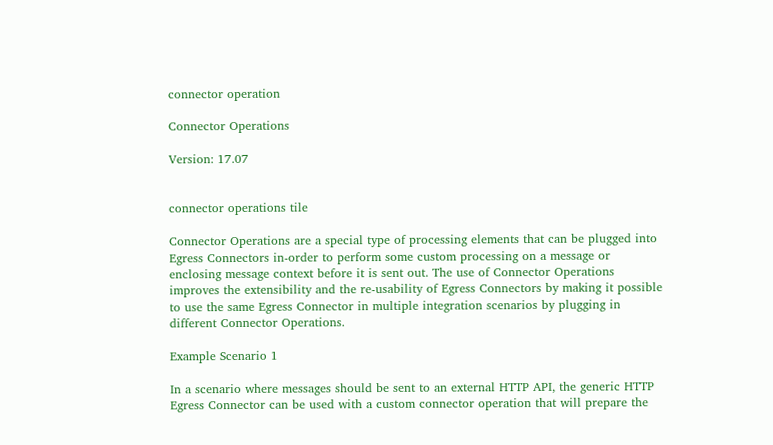connector operation

Connector Operations

Version: 17.07


connector operations tile

Connector Operations are a special type of processing elements that can be plugged into Egress Connectors in-order to perform some custom processing on a message or enclosing message context before it is sent out. The use of Connector Operations improves the extensibility and the re-usability of Egress Connectors by making it possible to use the same Egress Connector in multiple integration scenarios by plugging in different Connector Operations.

Example Scenario 1

In a scenario where messages should be sent to an external HTTP API, the generic HTTP Egress Connector can be used with a custom connector operation that will prepare the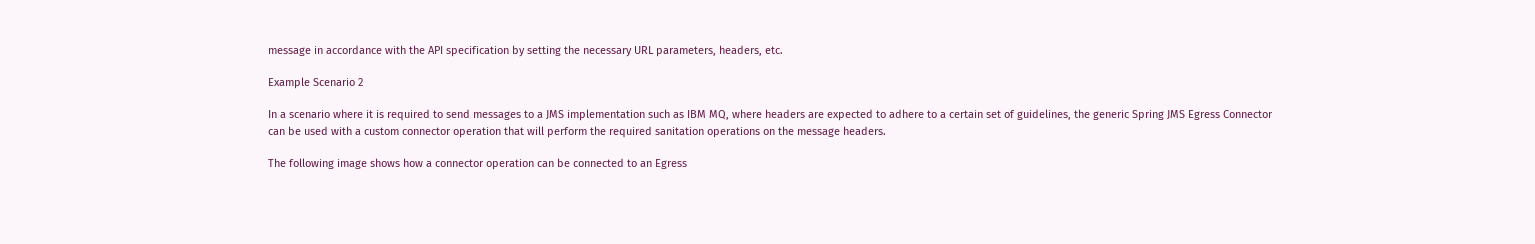message in accordance with the API specification by setting the necessary URL parameters, headers, etc.

Example Scenario 2

In a scenario where it is required to send messages to a JMS implementation such as IBM MQ, where headers are expected to adhere to a certain set of guidelines, the generic Spring JMS Egress Connector can be used with a custom connector operation that will perform the required sanitation operations on the message headers.

The following image shows how a connector operation can be connected to an Egress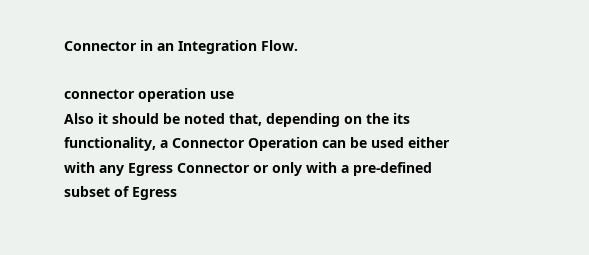Connector in an Integration Flow.

connector operation use
Also it should be noted that, depending on the its functionality, a Connector Operation can be used either with any Egress Connector or only with a pre-defined subset of Egress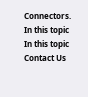Connectors.
In this topic
In this topic
Contact Us